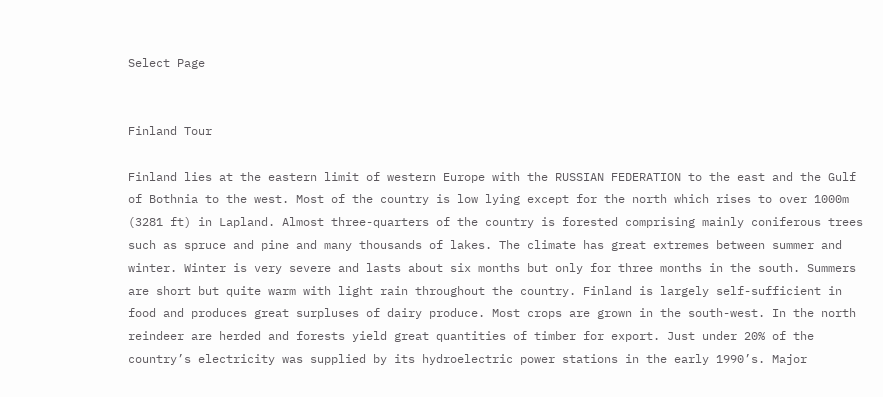Select Page


Finland Tour

Finland lies at the eastern limit of western Europe with the RUSSIAN FEDERATION to the east and the Gulf of Bothnia to the west. Most of the country is low lying except for the north which rises to over 1000m (3281 ft) in Lapland. Almost three-quarters of the country is forested comprising mainly coniferous trees such as spruce and pine and many thousands of lakes. The climate has great extremes between summer and winter. Winter is very severe and lasts about six months but only for three months in the south. Summers are short but quite warm with light rain throughout the country. Finland is largely self-sufficient in food and produces great surpluses of dairy produce. Most crops are grown in the south-west. In the north reindeer are herded and forests yield great quantities of timber for export. Just under 20% of the country’s electricity was supplied by its hydroelectric power stations in the early 1990’s. Major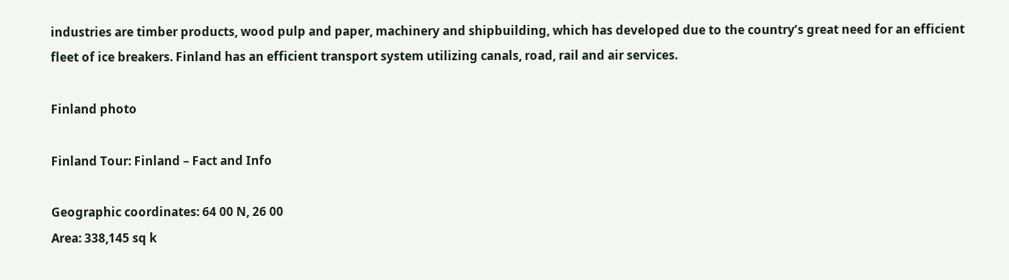industries are timber products, wood pulp and paper, machinery and shipbuilding, which has developed due to the country’s great need for an efficient fleet of ice breakers. Finland has an efficient transport system utilizing canals, road, rail and air services.

Finland photo

Finland Tour: Finland – Fact and Info

Geographic coordinates: 64 00 N, 26 00
Area: 338,145 sq k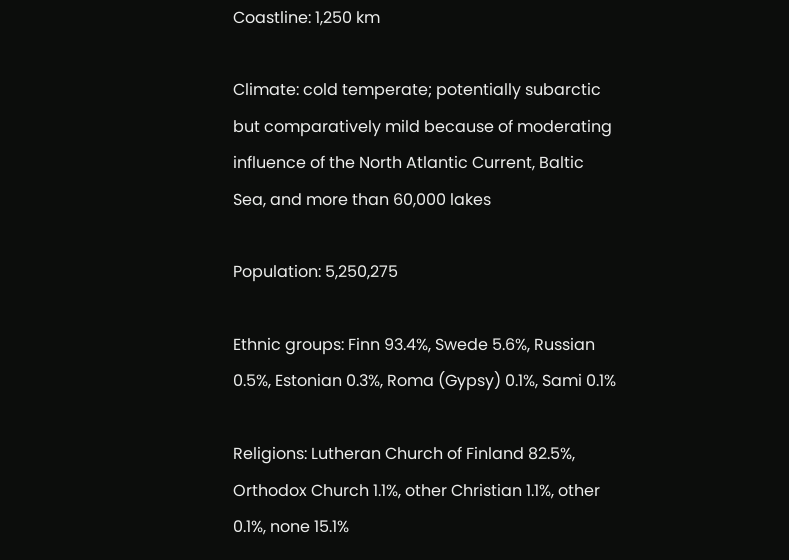Coastline: 1,250 km

Climate: cold temperate; potentially subarctic but comparatively mild because of moderating influence of the North Atlantic Current, Baltic Sea, and more than 60,000 lakes

Population: 5,250,275

Ethnic groups: Finn 93.4%, Swede 5.6%, Russian 0.5%, Estonian 0.3%, Roma (Gypsy) 0.1%, Sami 0.1%

Religions: Lutheran Church of Finland 82.5%, Orthodox Church 1.1%, other Christian 1.1%, other 0.1%, none 15.1%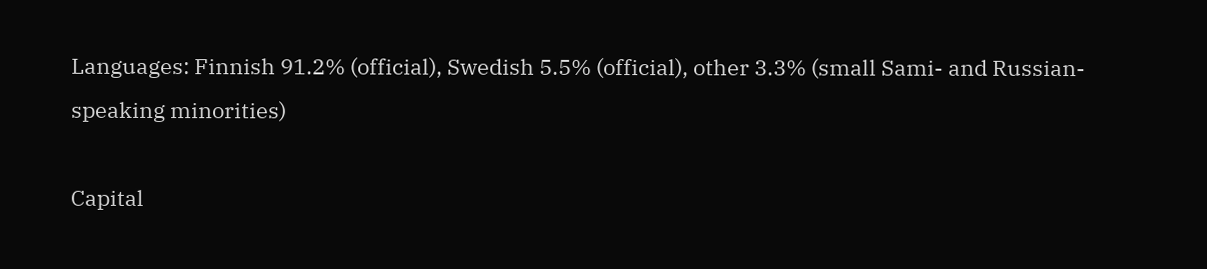Languages: Finnish 91.2% (official), Swedish 5.5% (official), other 3.3% (small Sami- and Russian-speaking minorities)

Capital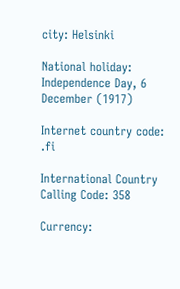city: Helsinki

National holiday: Independence Day, 6 December (1917)

Internet country code: .fi

International Country Calling Code: 358

Currency: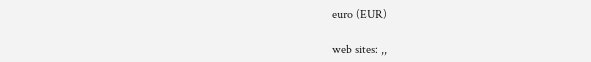euro (EUR)

web sites: ,,